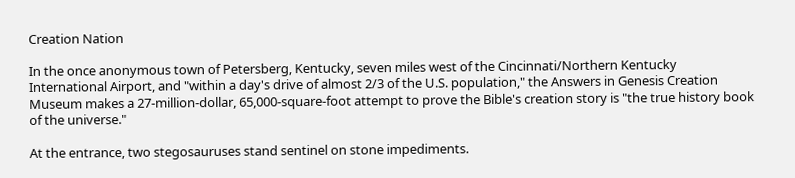Creation Nation

In the once anonymous town of Petersberg, Kentucky, seven miles west of the Cincinnati/Northern Kentucky International Airport, and "within a day's drive of almost 2/3 of the U.S. population," the Answers in Genesis Creation Museum makes a 27-million-dollar, 65,000-square-foot attempt to prove the Bible's creation story is "the true history book of the universe."

At the entrance, two stegosauruses stand sentinel on stone impediments.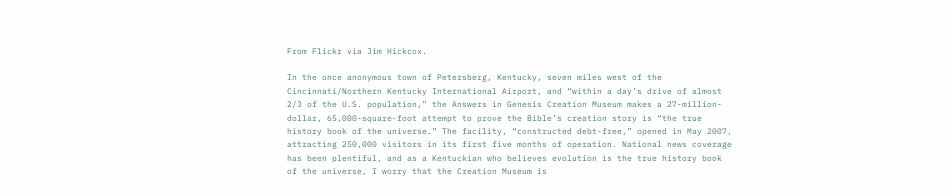From Flickr via Jim Hickcox.

In the once anonymous town of Petersberg, Kentucky, seven miles west of the Cincinnati/Northern Kentucky International Airport, and “within a day’s drive of almost 2/3 of the U.S. population,” the Answers in Genesis Creation Museum makes a 27-million-dollar, 65,000-square-foot attempt to prove the Bible’s creation story is “the true history book of the universe.” The facility, “constructed debt-free,” opened in May 2007, attracting 250,000 visitors in its first five months of operation. National news coverage has been plentiful, and as a Kentuckian who believes evolution is the true history book of the universe, I worry that the Creation Museum is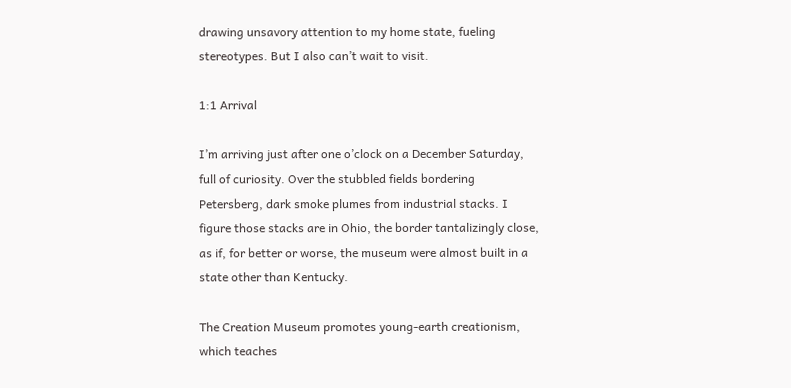drawing unsavory attention to my home state, fueling stereotypes. But I also can’t wait to visit.

1:1 Arrival

I’m arriving just after one o’clock on a December Saturday, full of curiosity. Over the stubbled fields bordering Petersberg, dark smoke plumes from industrial stacks. I figure those stacks are in Ohio, the border tantalizingly close, as if, for better or worse, the museum were almost built in a state other than Kentucky.

The Creation Museum promotes young-earth creationism, which teaches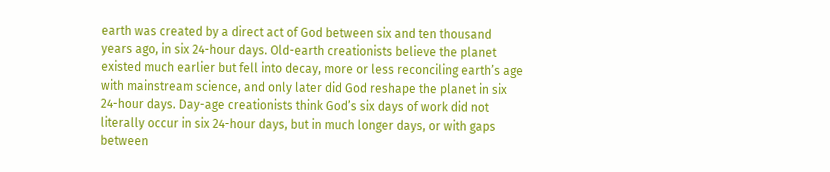earth was created by a direct act of God between six and ten thousand years ago, in six 24-hour days. Old-earth creationists believe the planet existed much earlier but fell into decay, more or less reconciling earth’s age with mainstream science, and only later did God reshape the planet in six 24-hour days. Day-age creationists think God’s six days of work did not literally occur in six 24-hour days, but in much longer days, or with gaps between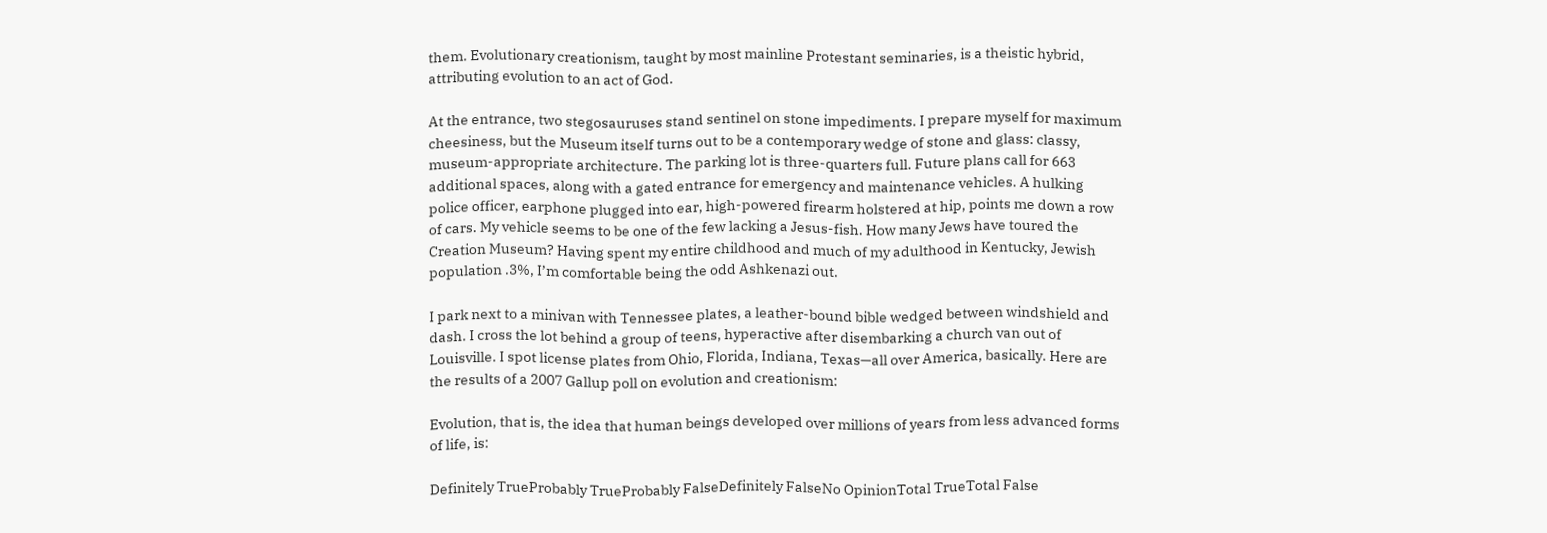them. Evolutionary creationism, taught by most mainline Protestant seminaries, is a theistic hybrid, attributing evolution to an act of God.

At the entrance, two stegosauruses stand sentinel on stone impediments. I prepare myself for maximum cheesiness, but the Museum itself turns out to be a contemporary wedge of stone and glass: classy, museum-appropriate architecture. The parking lot is three-quarters full. Future plans call for 663 additional spaces, along with a gated entrance for emergency and maintenance vehicles. A hulking police officer, earphone plugged into ear, high-powered firearm holstered at hip, points me down a row of cars. My vehicle seems to be one of the few lacking a Jesus-fish. How many Jews have toured the Creation Museum? Having spent my entire childhood and much of my adulthood in Kentucky, Jewish population .3%, I’m comfortable being the odd Ashkenazi out.

I park next to a minivan with Tennessee plates, a leather-bound bible wedged between windshield and dash. I cross the lot behind a group of teens, hyperactive after disembarking a church van out of Louisville. I spot license plates from Ohio, Florida, Indiana, Texas—all over America, basically. Here are the results of a 2007 Gallup poll on evolution and creationism:

Evolution, that is, the idea that human beings developed over millions of years from less advanced forms of life, is:

Definitely TrueProbably TrueProbably FalseDefinitely FalseNo OpinionTotal TrueTotal False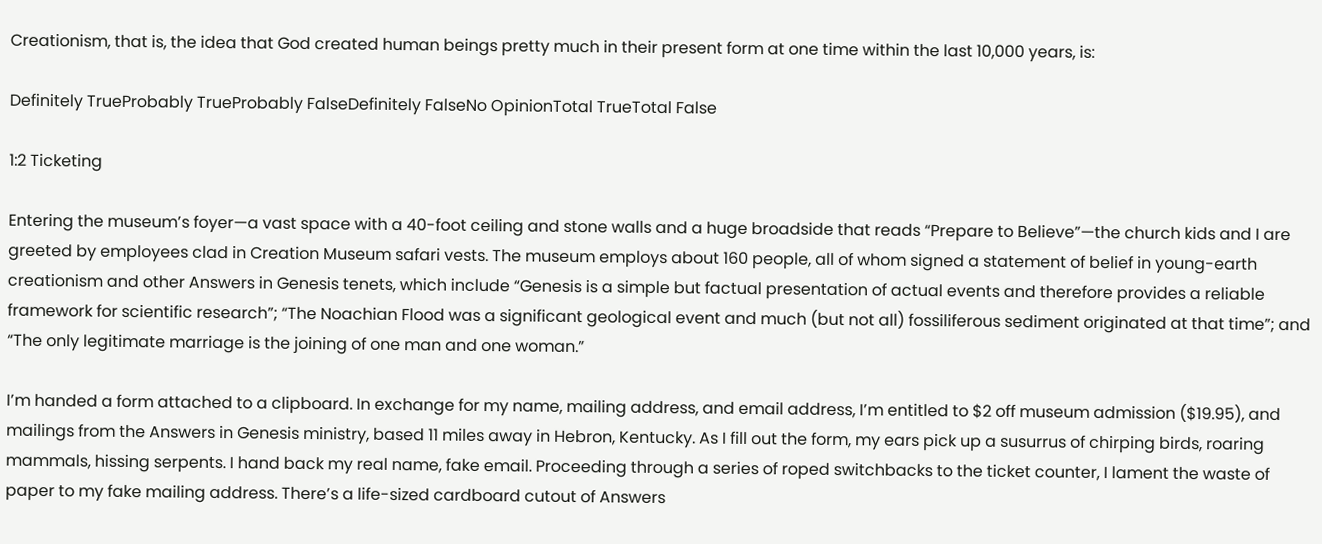Creationism, that is, the idea that God created human beings pretty much in their present form at one time within the last 10,000 years, is:

Definitely TrueProbably TrueProbably FalseDefinitely FalseNo OpinionTotal TrueTotal False

1:2 Ticketing

Entering the museum’s foyer—a vast space with a 40-foot ceiling and stone walls and a huge broadside that reads “Prepare to Believe”—the church kids and I are greeted by employees clad in Creation Museum safari vests. The museum employs about 160 people, all of whom signed a statement of belief in young-earth creationism and other Answers in Genesis tenets, which include “Genesis is a simple but factual presentation of actual events and therefore provides a reliable framework for scientific research”; “The Noachian Flood was a significant geological event and much (but not all) fossiliferous sediment originated at that time”; and “The only legitimate marriage is the joining of one man and one woman.”

I’m handed a form attached to a clipboard. In exchange for my name, mailing address, and email address, I’m entitled to $2 off museum admission ($19.95), and mailings from the Answers in Genesis ministry, based 11 miles away in Hebron, Kentucky. As I fill out the form, my ears pick up a susurrus of chirping birds, roaring mammals, hissing serpents. I hand back my real name, fake email. Proceeding through a series of roped switchbacks to the ticket counter, I lament the waste of paper to my fake mailing address. There’s a life-sized cardboard cutout of Answers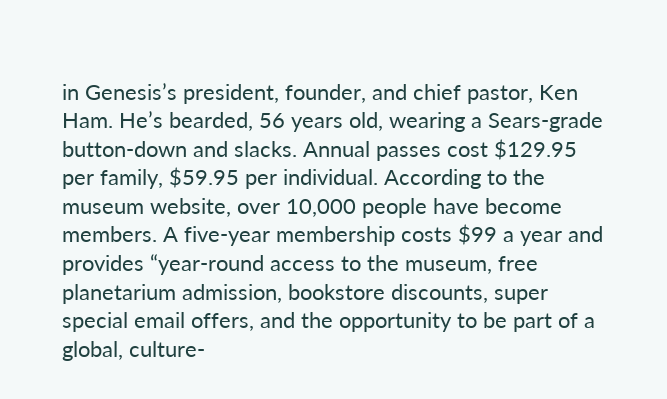in Genesis’s president, founder, and chief pastor, Ken Ham. He’s bearded, 56 years old, wearing a Sears-grade button-down and slacks. Annual passes cost $129.95 per family, $59.95 per individual. According to the museum website, over 10,000 people have become members. A five-year membership costs $99 a year and provides “year-round access to the museum, free planetarium admission, bookstore discounts, super special email offers, and the opportunity to be part of a global, culture-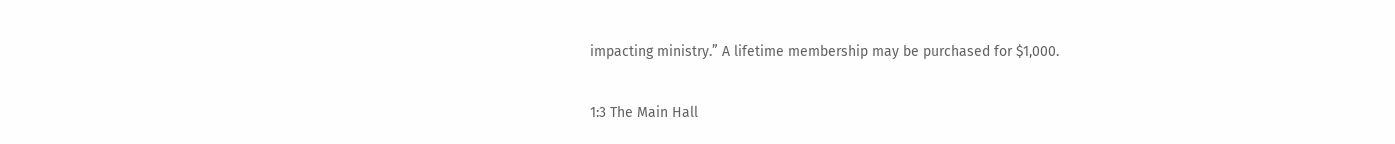impacting ministry.” A lifetime membership may be purchased for $1,000.

1:3 The Main Hall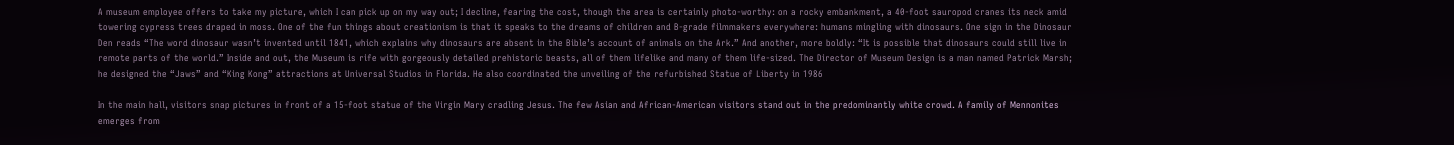A museum employee offers to take my picture, which I can pick up on my way out; I decline, fearing the cost, though the area is certainly photo-worthy: on a rocky embankment, a 40-foot sauropod cranes its neck amid towering cypress trees draped in moss. One of the fun things about creationism is that it speaks to the dreams of children and B-grade filmmakers everywhere: humans mingling with dinosaurs. One sign in the Dinosaur Den reads “The word dinosaur wasn’t invented until 1841, which explains why dinosaurs are absent in the Bible’s account of animals on the Ark.” And another, more boldly: “It is possible that dinosaurs could still live in remote parts of the world.” Inside and out, the Museum is rife with gorgeously detailed prehistoric beasts, all of them lifelike and many of them life-sized. The Director of Museum Design is a man named Patrick Marsh; he designed the “Jaws” and “King Kong” attractions at Universal Studios in Florida. He also coordinated the unveiling of the refurbished Statue of Liberty in 1986

In the main hall, visitors snap pictures in front of a 15-foot statue of the Virgin Mary cradling Jesus. The few Asian and African-American visitors stand out in the predominantly white crowd. A family of Mennonites emerges from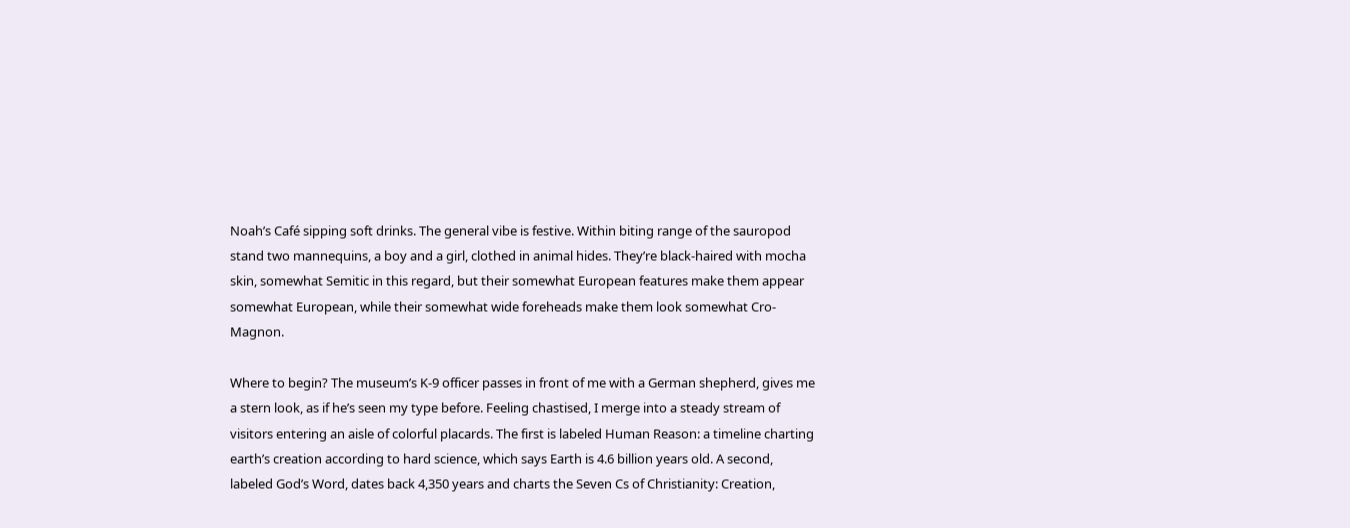Noah’s Café sipping soft drinks. The general vibe is festive. Within biting range of the sauropod stand two mannequins, a boy and a girl, clothed in animal hides. They’re black-haired with mocha skin, somewhat Semitic in this regard, but their somewhat European features make them appear somewhat European, while their somewhat wide foreheads make them look somewhat Cro-Magnon.

Where to begin? The museum’s K-9 officer passes in front of me with a German shepherd, gives me a stern look, as if he’s seen my type before. Feeling chastised, I merge into a steady stream of visitors entering an aisle of colorful placards. The first is labeled Human Reason: a timeline charting earth’s creation according to hard science, which says Earth is 4.6 billion years old. A second, labeled God’s Word, dates back 4,350 years and charts the Seven Cs of Christianity: Creation,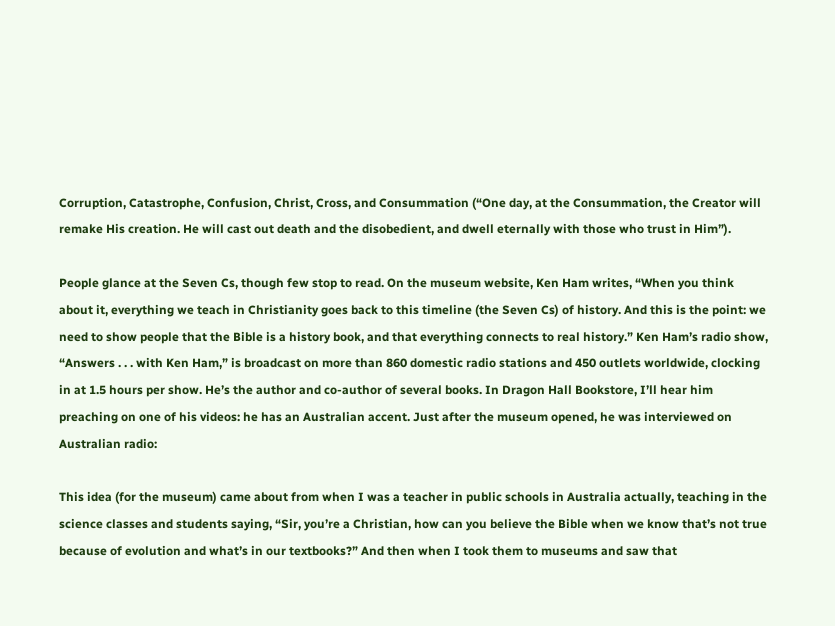Corruption, Catastrophe, Confusion, Christ, Cross, and Consummation (“One day, at the Consummation, the Creator will remake His creation. He will cast out death and the disobedient, and dwell eternally with those who trust in Him”).

People glance at the Seven Cs, though few stop to read. On the museum website, Ken Ham writes, “When you think about it, everything we teach in Christianity goes back to this timeline (the Seven Cs) of history. And this is the point: we need to show people that the Bible is a history book, and that everything connects to real history.” Ken Ham’s radio show, “Answers . . . with Ken Ham,” is broadcast on more than 860 domestic radio stations and 450 outlets worldwide, clocking in at 1.5 hours per show. He’s the author and co-author of several books. In Dragon Hall Bookstore, I’ll hear him preaching on one of his videos: he has an Australian accent. Just after the museum opened, he was interviewed on Australian radio:

This idea (for the museum) came about from when I was a teacher in public schools in Australia actually, teaching in the science classes and students saying, “Sir, you’re a Christian, how can you believe the Bible when we know that’s not true because of evolution and what’s in our textbooks?” And then when I took them to museums and saw that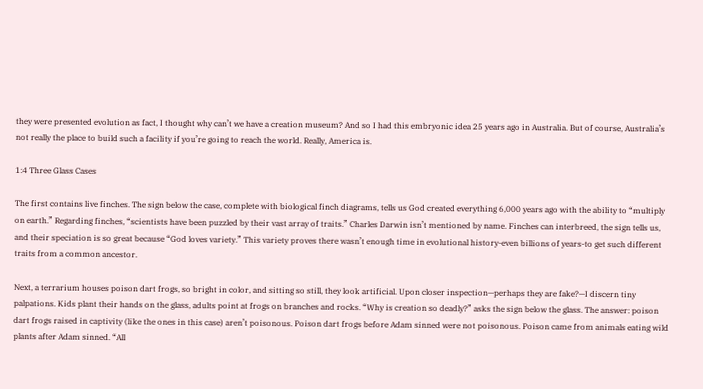they were presented evolution as fact, I thought why can’t we have a creation museum? And so I had this embryonic idea 25 years ago in Australia. But of course, Australia’s not really the place to build such a facility if you’re going to reach the world. Really, America is.

1:4 Three Glass Cases

The first contains live finches. The sign below the case, complete with biological finch diagrams, tells us God created everything 6,000 years ago with the ability to “multiply on earth.” Regarding finches, “scientists have been puzzled by their vast array of traits.” Charles Darwin isn’t mentioned by name. Finches can interbreed, the sign tells us, and their speciation is so great because “God loves variety.” This variety proves there wasn’t enough time in evolutional history-even billions of years-to get such different traits from a common ancestor.

Next, a terrarium houses poison dart frogs, so bright in color, and sitting so still, they look artificial. Upon closer inspection—perhaps they are fake?—I discern tiny palpations. Kids plant their hands on the glass, adults point at frogs on branches and rocks. “Why is creation so deadly?” asks the sign below the glass. The answer: poison dart frogs raised in captivity (like the ones in this case) aren’t poisonous. Poison dart frogs before Adam sinned were not poisonous. Poison came from animals eating wild plants after Adam sinned. “All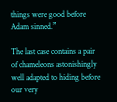things were good before Adam sinned.”

The last case contains a pair of chameleons astonishingly well adapted to hiding before our very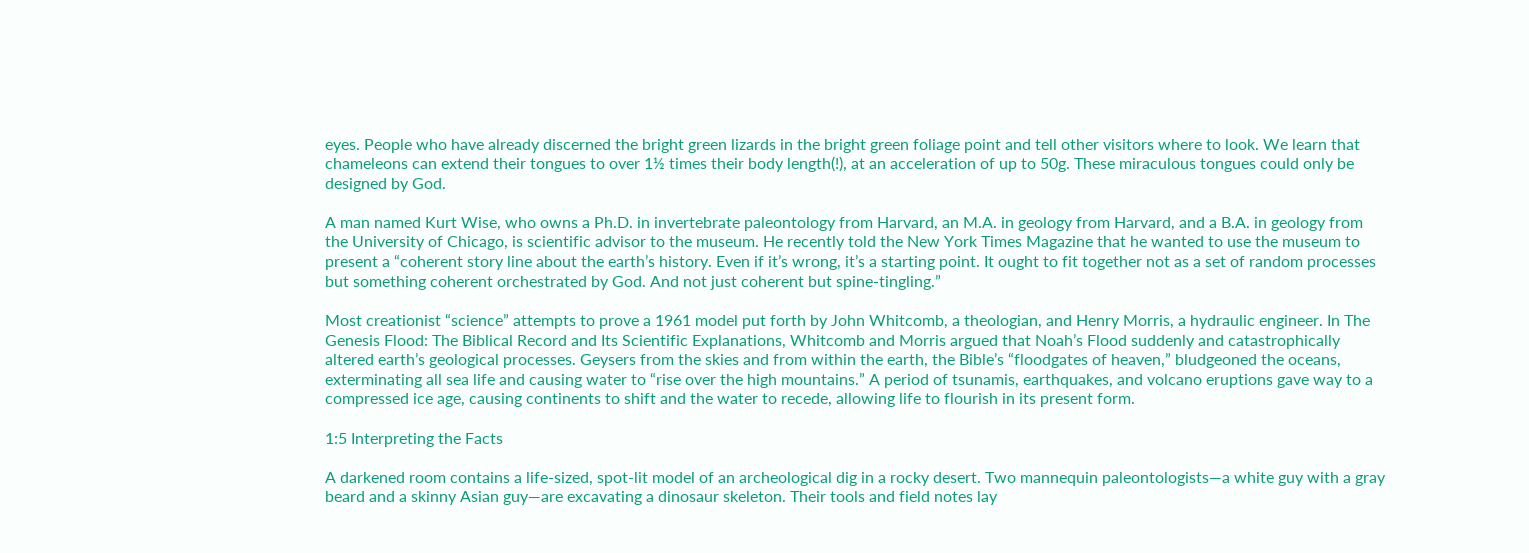eyes. People who have already discerned the bright green lizards in the bright green foliage point and tell other visitors where to look. We learn that chameleons can extend their tongues to over 1½ times their body length(!), at an acceleration of up to 50g. These miraculous tongues could only be designed by God.

A man named Kurt Wise, who owns a Ph.D. in invertebrate paleontology from Harvard, an M.A. in geology from Harvard, and a B.A. in geology from the University of Chicago, is scientific advisor to the museum. He recently told the New York Times Magazine that he wanted to use the museum to present a “coherent story line about the earth’s history. Even if it’s wrong, it’s a starting point. It ought to fit together not as a set of random processes but something coherent orchestrated by God. And not just coherent but spine-tingling.”

Most creationist “science” attempts to prove a 1961 model put forth by John Whitcomb, a theologian, and Henry Morris, a hydraulic engineer. In The Genesis Flood: The Biblical Record and Its Scientific Explanations, Whitcomb and Morris argued that Noah’s Flood suddenly and catastrophically altered earth’s geological processes. Geysers from the skies and from within the earth, the Bible’s “floodgates of heaven,” bludgeoned the oceans, exterminating all sea life and causing water to “rise over the high mountains.” A period of tsunamis, earthquakes, and volcano eruptions gave way to a compressed ice age, causing continents to shift and the water to recede, allowing life to flourish in its present form.

1:5 Interpreting the Facts

A darkened room contains a life-sized, spot-lit model of an archeological dig in a rocky desert. Two mannequin paleontologists—a white guy with a gray beard and a skinny Asian guy—are excavating a dinosaur skeleton. Their tools and field notes lay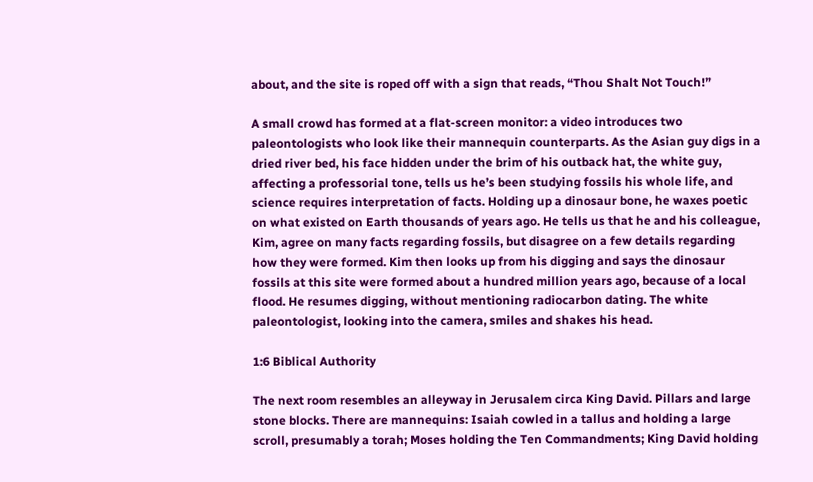about, and the site is roped off with a sign that reads, “Thou Shalt Not Touch!”

A small crowd has formed at a flat-screen monitor: a video introduces two paleontologists who look like their mannequin counterparts. As the Asian guy digs in a dried river bed, his face hidden under the brim of his outback hat, the white guy, affecting a professorial tone, tells us he’s been studying fossils his whole life, and science requires interpretation of facts. Holding up a dinosaur bone, he waxes poetic on what existed on Earth thousands of years ago. He tells us that he and his colleague, Kim, agree on many facts regarding fossils, but disagree on a few details regarding how they were formed. Kim then looks up from his digging and says the dinosaur fossils at this site were formed about a hundred million years ago, because of a local flood. He resumes digging, without mentioning radiocarbon dating. The white paleontologist, looking into the camera, smiles and shakes his head.

1:6 Biblical Authority

The next room resembles an alleyway in Jerusalem circa King David. Pillars and large stone blocks. There are mannequins: Isaiah cowled in a tallus and holding a large scroll, presumably a torah; Moses holding the Ten Commandments; King David holding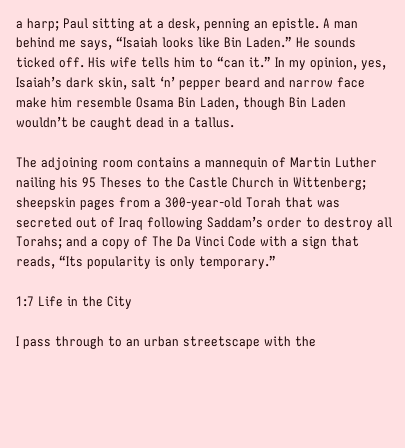a harp; Paul sitting at a desk, penning an epistle. A man behind me says, “Isaiah looks like Bin Laden.” He sounds ticked off. His wife tells him to “can it.” In my opinion, yes, Isaiah’s dark skin, salt ‘n’ pepper beard and narrow face make him resemble Osama Bin Laden, though Bin Laden wouldn’t be caught dead in a tallus.

The adjoining room contains a mannequin of Martin Luther nailing his 95 Theses to the Castle Church in Wittenberg; sheepskin pages from a 300-year-old Torah that was secreted out of Iraq following Saddam’s order to destroy all Torahs; and a copy of The Da Vinci Code with a sign that reads, “Its popularity is only temporary.”

1:7 Life in the City

I pass through to an urban streetscape with the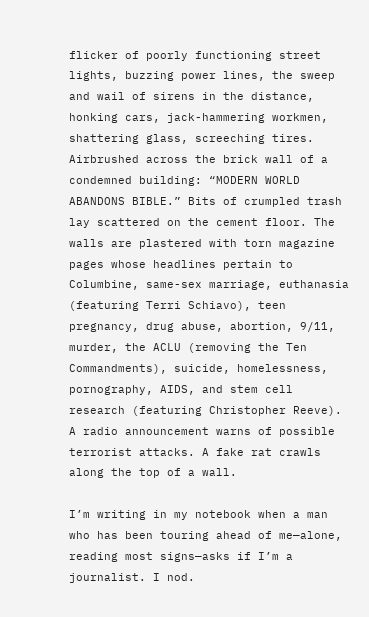flicker of poorly functioning street lights, buzzing power lines, the sweep and wail of sirens in the distance, honking cars, jack-hammering workmen, shattering glass, screeching tires. Airbrushed across the brick wall of a condemned building: “MODERN WORLD ABANDONS BIBLE.” Bits of crumpled trash lay scattered on the cement floor. The walls are plastered with torn magazine pages whose headlines pertain to Columbine, same-sex marriage, euthanasia (featuring Terri Schiavo), teen pregnancy, drug abuse, abortion, 9/11, murder, the ACLU (removing the Ten Commandments), suicide, homelessness, pornography, AIDS, and stem cell research (featuring Christopher Reeve). A radio announcement warns of possible terrorist attacks. A fake rat crawls along the top of a wall.

I’m writing in my notebook when a man who has been touring ahead of me—alone, reading most signs—asks if I’m a journalist. I nod.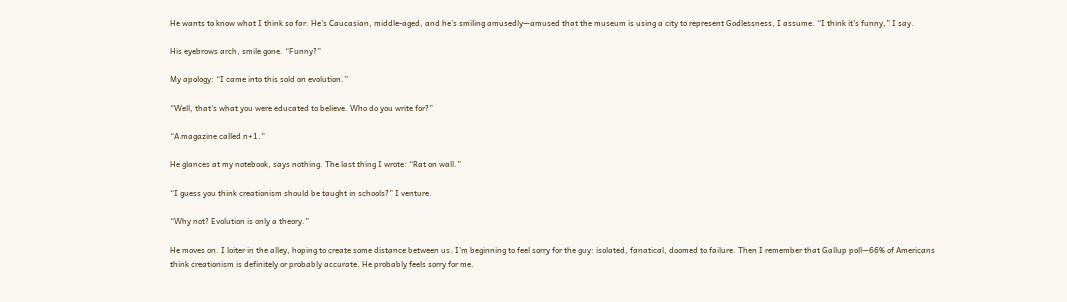He wants to know what I think so far. He’s Caucasian, middle-aged, and he’s smiling amusedly—amused that the museum is using a city to represent Godlessness, I assume. “I think it’s funny,” I say.

His eyebrows arch, smile gone. “Funny?”

My apology: “I came into this sold on evolution.”

“Well, that’s what you were educated to believe. Who do you write for?”

“A magazine called n+1.”

He glances at my notebook, says nothing. The last thing I wrote: “Rat on wall.”

“I guess you think creationism should be taught in schools?” I venture.

“Why not? Evolution is only a theory.”

He moves on. I loiter in the alley, hoping to create some distance between us. I’m beginning to feel sorry for the guy: isolated, fanatical, doomed to failure. Then I remember that Gallup poll—66% of Americans think creationism is definitely or probably accurate. He probably feels sorry for me.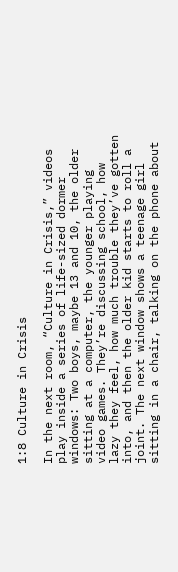1:8 Culture in Crisis

In the next room, “Culture in Crisis,” videos play inside a series of life-sized dormer windows: Two boys, maybe 13 and 10, the older sitting at a computer, the younger playing video games. They’re discussing school, how lazy they feel, how much trouble they’ve gotten into, and then the older kid starts to roll a joint. The next window shows a teenage girl sitting in a chair, talking on the phone about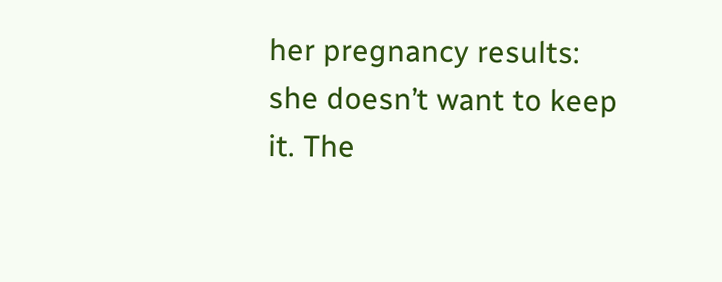her pregnancy results: she doesn’t want to keep it. The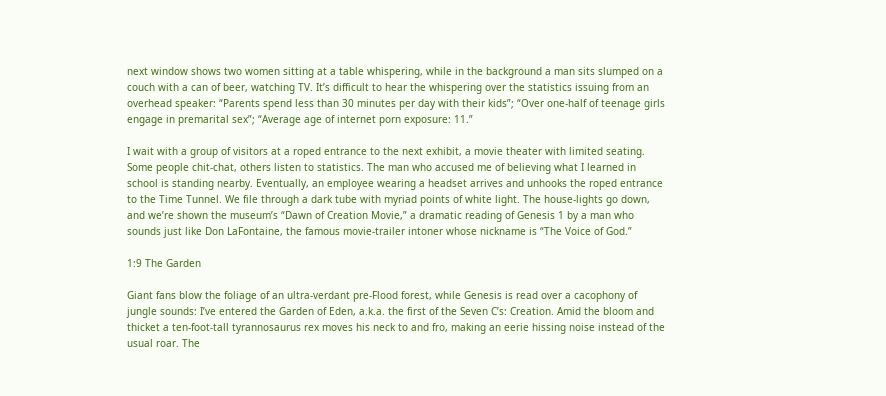next window shows two women sitting at a table whispering, while in the background a man sits slumped on a couch with a can of beer, watching TV. It’s difficult to hear the whispering over the statistics issuing from an overhead speaker: “Parents spend less than 30 minutes per day with their kids”; “Over one-half of teenage girls engage in premarital sex”; “Average age of internet porn exposure: 11.”

I wait with a group of visitors at a roped entrance to the next exhibit, a movie theater with limited seating. Some people chit-chat, others listen to statistics. The man who accused me of believing what I learned in school is standing nearby. Eventually, an employee wearing a headset arrives and unhooks the roped entrance to the Time Tunnel. We file through a dark tube with myriad points of white light. The house-lights go down, and we’re shown the museum’s “Dawn of Creation Movie,” a dramatic reading of Genesis 1 by a man who sounds just like Don LaFontaine, the famous movie-trailer intoner whose nickname is “The Voice of God.”

1:9 The Garden

Giant fans blow the foliage of an ultra-verdant pre-Flood forest, while Genesis is read over a cacophony of jungle sounds: I’ve entered the Garden of Eden, a.k.a. the first of the Seven C’s: Creation. Amid the bloom and thicket a ten-foot-tall tyrannosaurus rex moves his neck to and fro, making an eerie hissing noise instead of the usual roar. The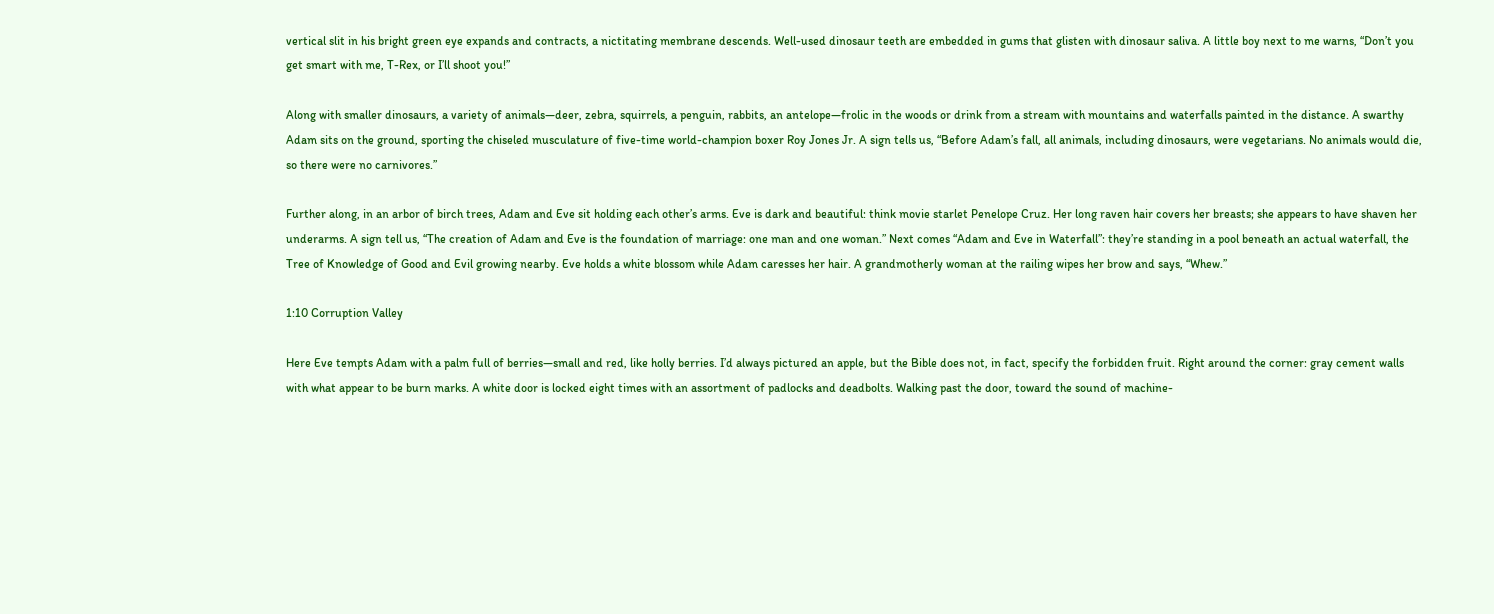vertical slit in his bright green eye expands and contracts, a nictitating membrane descends. Well-used dinosaur teeth are embedded in gums that glisten with dinosaur saliva. A little boy next to me warns, “Don’t you get smart with me, T-Rex, or I’ll shoot you!”

Along with smaller dinosaurs, a variety of animals—deer, zebra, squirrels, a penguin, rabbits, an antelope—frolic in the woods or drink from a stream with mountains and waterfalls painted in the distance. A swarthy Adam sits on the ground, sporting the chiseled musculature of five-time world-champion boxer Roy Jones Jr. A sign tells us, “Before Adam’s fall, all animals, including dinosaurs, were vegetarians. No animals would die, so there were no carnivores.”

Further along, in an arbor of birch trees, Adam and Eve sit holding each other’s arms. Eve is dark and beautiful: think movie starlet Penelope Cruz. Her long raven hair covers her breasts; she appears to have shaven her underarms. A sign tell us, “The creation of Adam and Eve is the foundation of marriage: one man and one woman.” Next comes “Adam and Eve in Waterfall”: they’re standing in a pool beneath an actual waterfall, the Tree of Knowledge of Good and Evil growing nearby. Eve holds a white blossom while Adam caresses her hair. A grandmotherly woman at the railing wipes her brow and says, “Whew.”

1:10 Corruption Valley

Here Eve tempts Adam with a palm full of berries—small and red, like holly berries. I’d always pictured an apple, but the Bible does not, in fact, specify the forbidden fruit. Right around the corner: gray cement walls with what appear to be burn marks. A white door is locked eight times with an assortment of padlocks and deadbolts. Walking past the door, toward the sound of machine-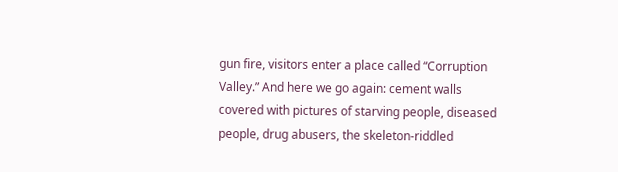gun fire, visitors enter a place called “Corruption Valley.” And here we go again: cement walls covered with pictures of starving people, diseased people, drug abusers, the skeleton-riddled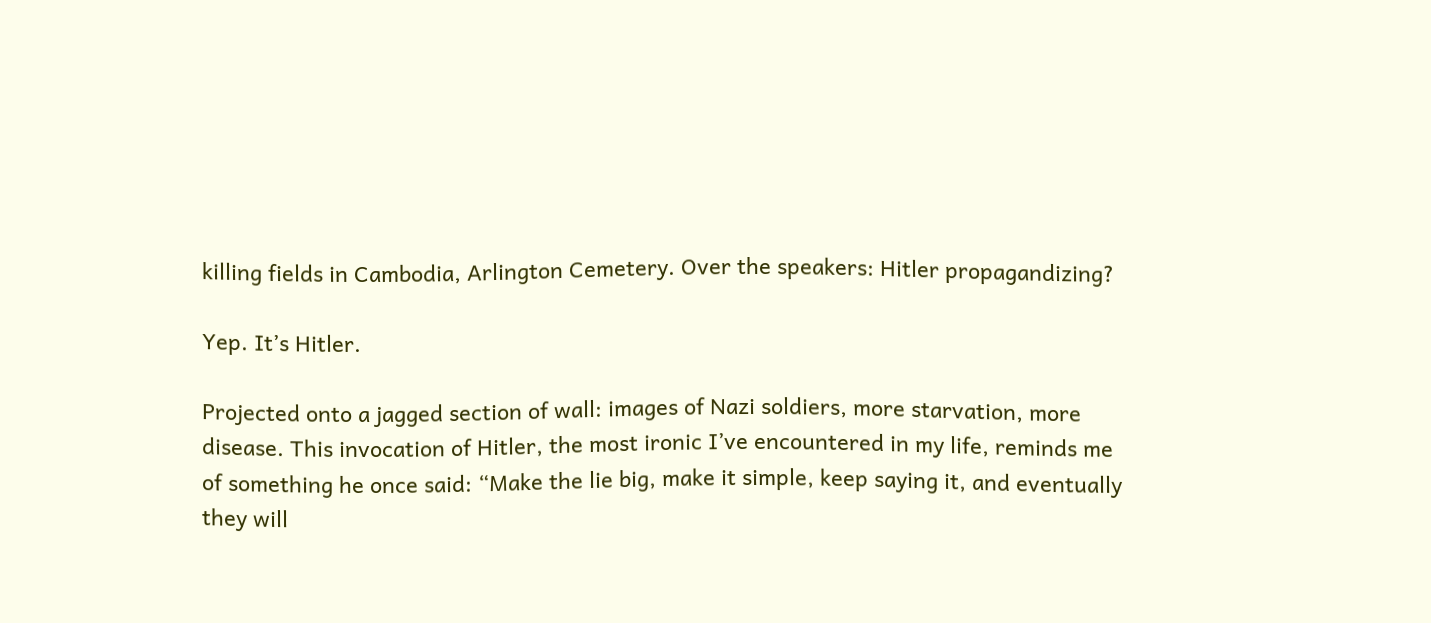killing fields in Cambodia, Arlington Cemetery. Over the speakers: Hitler propagandizing?

Yep. It’s Hitler.

Projected onto a jagged section of wall: images of Nazi soldiers, more starvation, more disease. This invocation of Hitler, the most ironic I’ve encountered in my life, reminds me of something he once said: “Make the lie big, make it simple, keep saying it, and eventually they will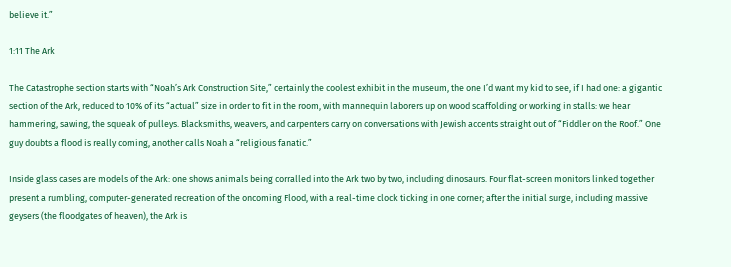believe it.”

1:11 The Ark

The Catastrophe section starts with “Noah’s Ark Construction Site,” certainly the coolest exhibit in the museum, the one I’d want my kid to see, if I had one: a gigantic section of the Ark, reduced to 10% of its “actual” size in order to fit in the room, with mannequin laborers up on wood scaffolding or working in stalls: we hear hammering, sawing, the squeak of pulleys. Blacksmiths, weavers, and carpenters carry on conversations with Jewish accents straight out of “Fiddler on the Roof.” One guy doubts a flood is really coming, another calls Noah a “religious fanatic.”

Inside glass cases are models of the Ark: one shows animals being corralled into the Ark two by two, including dinosaurs. Four flat-screen monitors linked together present a rumbling, computer-generated recreation of the oncoming Flood, with a real-time clock ticking in one corner; after the initial surge, including massive geysers (the floodgates of heaven), the Ark is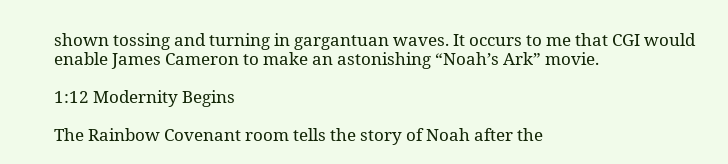shown tossing and turning in gargantuan waves. It occurs to me that CGI would enable James Cameron to make an astonishing “Noah’s Ark” movie.

1:12 Modernity Begins

The Rainbow Covenant room tells the story of Noah after the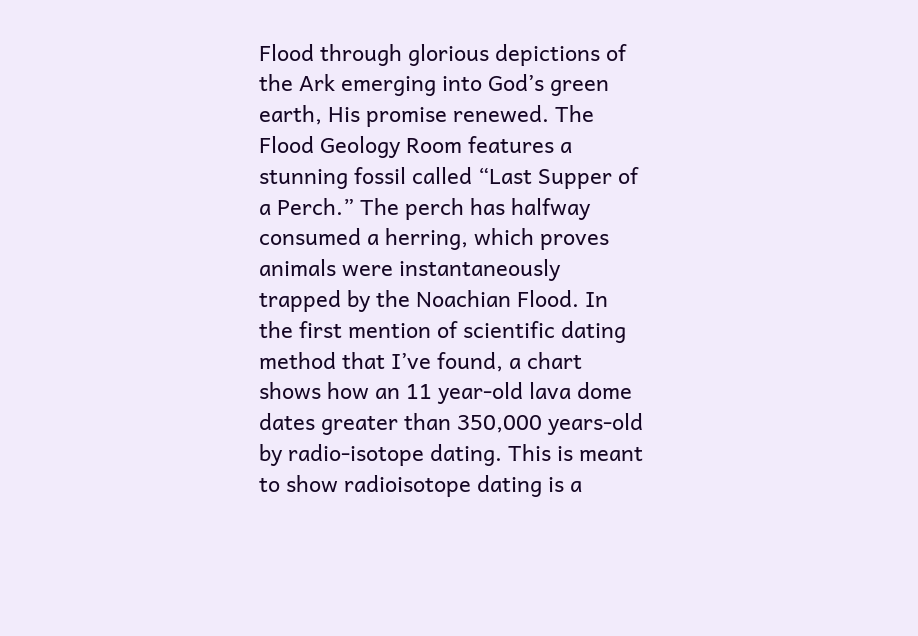Flood through glorious depictions of the Ark emerging into God’s green earth, His promise renewed. The Flood Geology Room features a stunning fossil called “Last Supper of a Perch.” The perch has halfway consumed a herring, which proves animals were instantaneously trapped by the Noachian Flood. In the first mention of scientific dating method that I’ve found, a chart shows how an 11 year-old lava dome dates greater than 350,000 years-old by radio-isotope dating. This is meant to show radioisotope dating is a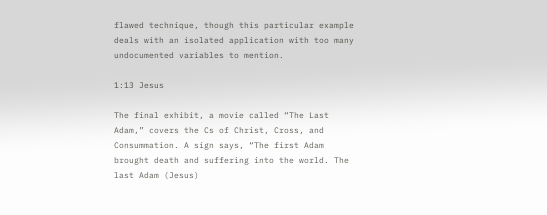flawed technique, though this particular example deals with an isolated application with too many undocumented variables to mention.

1:13 Jesus

The final exhibit, a movie called “The Last Adam,” covers the Cs of Christ, Cross, and Consummation. A sign says, “The first Adam brought death and suffering into the world. The last Adam (Jesus)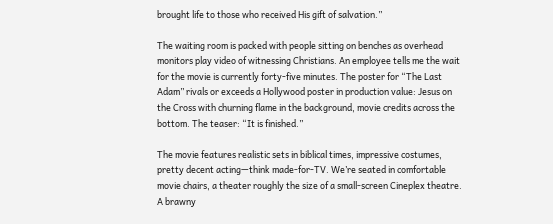brought life to those who received His gift of salvation.”

The waiting room is packed with people sitting on benches as overhead monitors play video of witnessing Christians. An employee tells me the wait for the movie is currently forty-five minutes. The poster for “The Last Adam” rivals or exceeds a Hollywood poster in production value: Jesus on the Cross with churning flame in the background, movie credits across the bottom. The teaser: “It is finished.”

The movie features realistic sets in biblical times, impressive costumes, pretty decent acting—think made-for-TV. We’re seated in comfortable movie chairs, a theater roughly the size of a small-screen Cineplex theatre. A brawny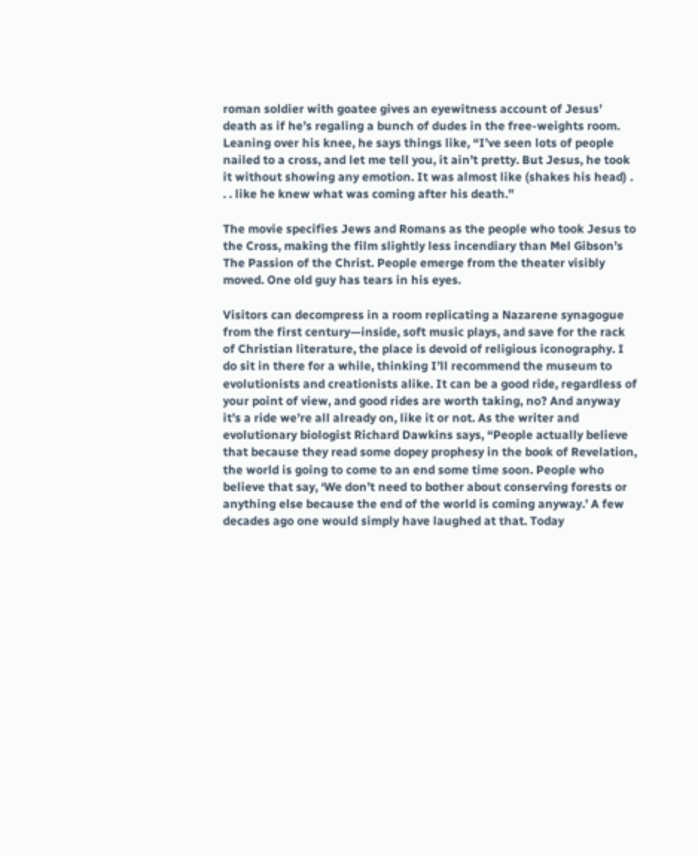roman soldier with goatee gives an eyewitness account of Jesus’ death as if he’s regaling a bunch of dudes in the free-weights room. Leaning over his knee, he says things like, “I’ve seen lots of people nailed to a cross, and let me tell you, it ain’t pretty. But Jesus, he took it without showing any emotion. It was almost like (shakes his head) . . . like he knew what was coming after his death.”

The movie specifies Jews and Romans as the people who took Jesus to the Cross, making the film slightly less incendiary than Mel Gibson’s The Passion of the Christ. People emerge from the theater visibly moved. One old guy has tears in his eyes.

Visitors can decompress in a room replicating a Nazarene synagogue from the first century—inside, soft music plays, and save for the rack of Christian literature, the place is devoid of religious iconography. I do sit in there for a while, thinking I’ll recommend the museum to evolutionists and creationists alike. It can be a good ride, regardless of your point of view, and good rides are worth taking, no? And anyway it’s a ride we’re all already on, like it or not. As the writer and evolutionary biologist Richard Dawkins says, “People actually believe that because they read some dopey prophesy in the book of Revelation, the world is going to come to an end some time soon. People who believe that say, ‘We don’t need to bother about conserving forests or anything else because the end of the world is coming anyway.’ A few decades ago one would simply have laughed at that. Today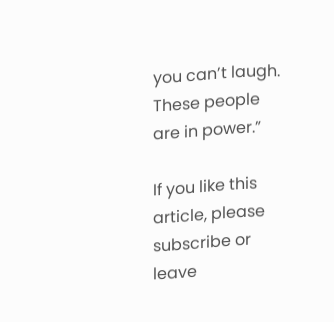you can’t laugh. These people are in power.”

If you like this article, please subscribe or leave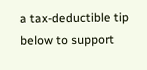a tax-deductible tip below to support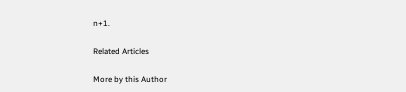n+1.

Related Articles

More by this Author